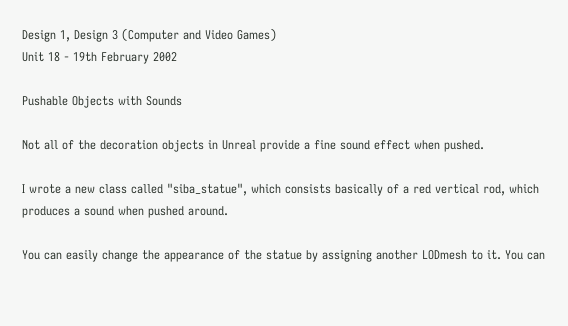Design 1, Design 3 (Computer and Video Games)
Unit 18 - 19th February 2002

Pushable Objects with Sounds

Not all of the decoration objects in Unreal provide a fine sound effect when pushed.

I wrote a new class called "siba_statue", which consists basically of a red vertical rod, which produces a sound when pushed around.

You can easily change the appearance of the statue by assigning another LODmesh to it. You can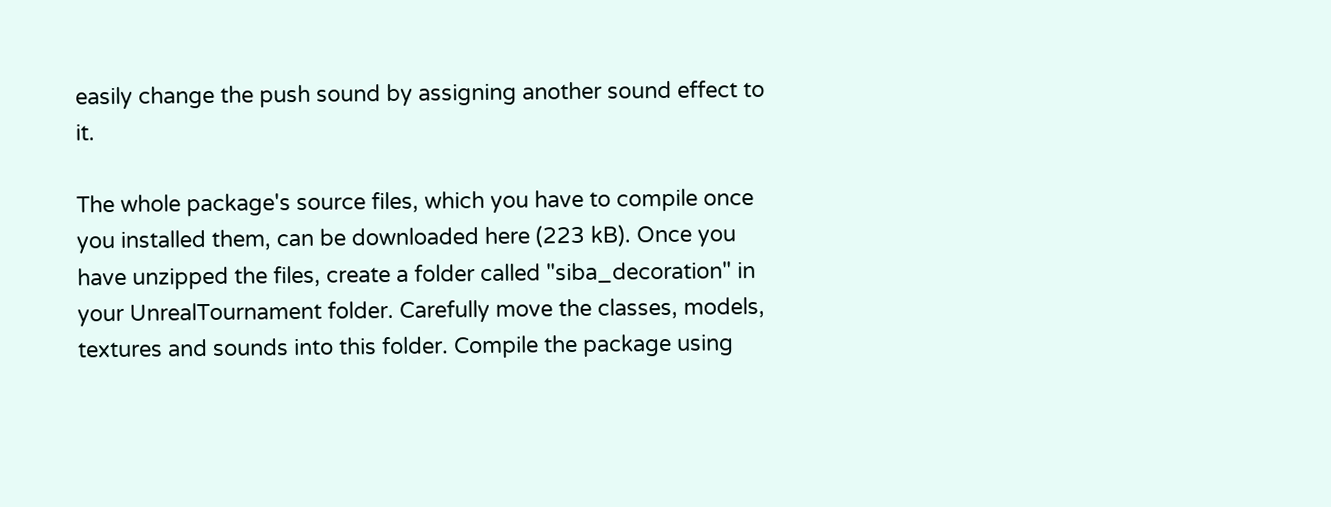easily change the push sound by assigning another sound effect to it.

The whole package's source files, which you have to compile once you installed them, can be downloaded here (223 kB). Once you have unzipped the files, create a folder called "siba_decoration" in your UnrealTournament folder. Carefully move the classes, models, textures and sounds into this folder. Compile the package using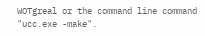WOTgreal or the command line command "ucc.exe -make".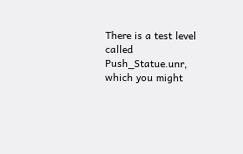There is a test level called Push_Statue.unr, which you might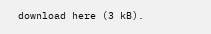download here (3 kB).